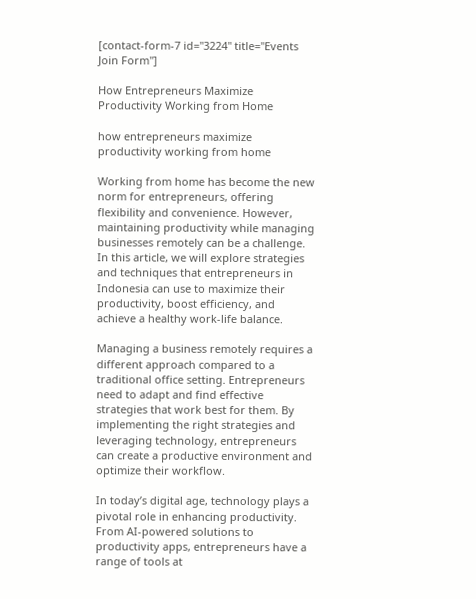[contact-form-7 id="3224" title="Events Join Form"]

How Entrepreneurs Maximize Productivity Working from Home

how entrepreneurs maximize productivity working from home

Working from home has become the new norm for entrepreneurs, offering flexibility and convenience. However, maintaining productivity while managing businesses remotely can be a challenge. In this article, we will explore strategies and techniques that entrepreneurs in Indonesia can use to maximize their productivity, boost efficiency, and achieve a healthy work-life balance.

Managing a business remotely requires a different approach compared to a traditional office setting. Entrepreneurs need to adapt and find effective strategies that work best for them. By implementing the right strategies and leveraging technology, entrepreneurs can create a productive environment and optimize their workflow.

In today’s digital age, technology plays a pivotal role in enhancing productivity. From AI-powered solutions to productivity apps, entrepreneurs have a range of tools at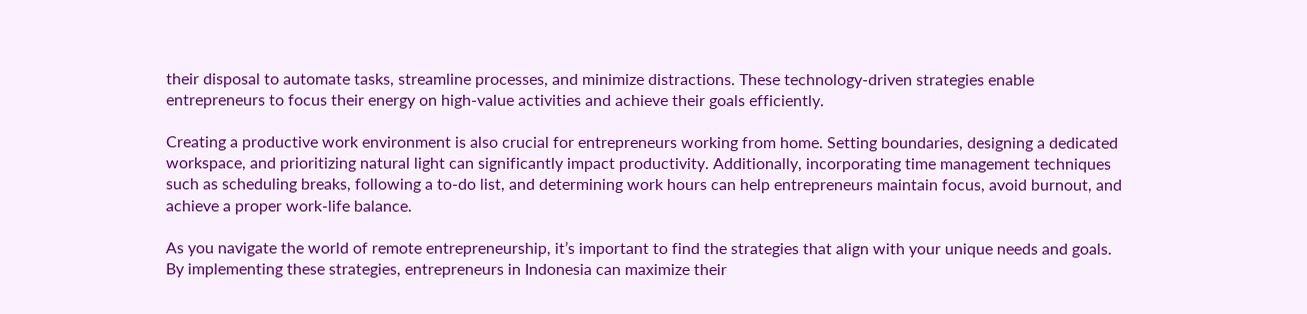their disposal to automate tasks, streamline processes, and minimize distractions. These technology-driven strategies enable entrepreneurs to focus their energy on high-value activities and achieve their goals efficiently.

Creating a productive work environment is also crucial for entrepreneurs working from home. Setting boundaries, designing a dedicated workspace, and prioritizing natural light can significantly impact productivity. Additionally, incorporating time management techniques such as scheduling breaks, following a to-do list, and determining work hours can help entrepreneurs maintain focus, avoid burnout, and achieve a proper work-life balance.

As you navigate the world of remote entrepreneurship, it’s important to find the strategies that align with your unique needs and goals. By implementing these strategies, entrepreneurs in Indonesia can maximize their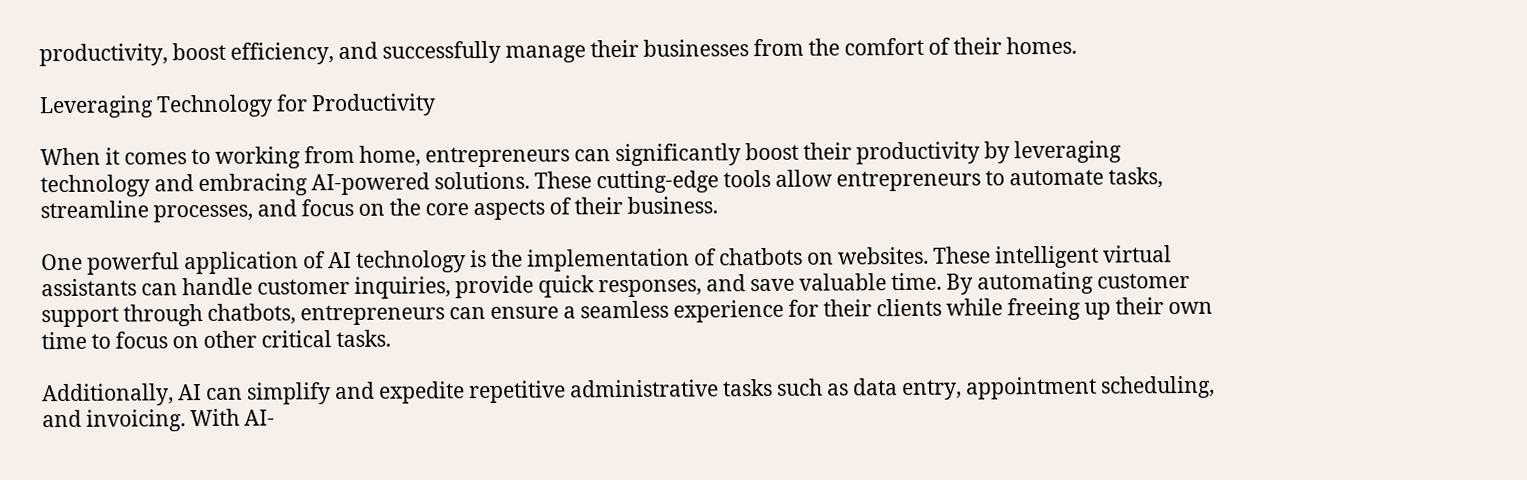productivity, boost efficiency, and successfully manage their businesses from the comfort of their homes.

Leveraging Technology for Productivity

When it comes to working from home, entrepreneurs can significantly boost their productivity by leveraging technology and embracing AI-powered solutions. These cutting-edge tools allow entrepreneurs to automate tasks, streamline processes, and focus on the core aspects of their business.

One powerful application of AI technology is the implementation of chatbots on websites. These intelligent virtual assistants can handle customer inquiries, provide quick responses, and save valuable time. By automating customer support through chatbots, entrepreneurs can ensure a seamless experience for their clients while freeing up their own time to focus on other critical tasks.

Additionally, AI can simplify and expedite repetitive administrative tasks such as data entry, appointment scheduling, and invoicing. With AI-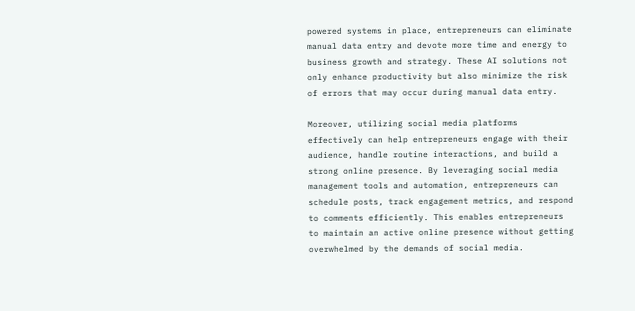powered systems in place, entrepreneurs can eliminate manual data entry and devote more time and energy to business growth and strategy. These AI solutions not only enhance productivity but also minimize the risk of errors that may occur during manual data entry.

Moreover, utilizing social media platforms effectively can help entrepreneurs engage with their audience, handle routine interactions, and build a strong online presence. By leveraging social media management tools and automation, entrepreneurs can schedule posts, track engagement metrics, and respond to comments efficiently. This enables entrepreneurs to maintain an active online presence without getting overwhelmed by the demands of social media.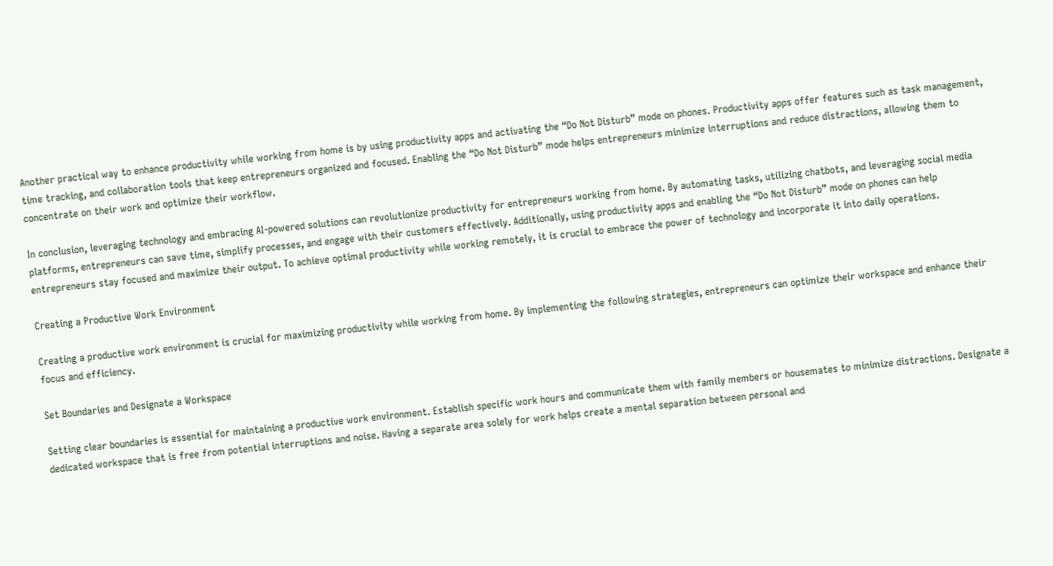Another practical way to enhance productivity while working from home is by using productivity apps and activating the “Do Not Disturb” mode on phones. Productivity apps offer features such as task management, time tracking, and collaboration tools that keep entrepreneurs organized and focused. Enabling the “Do Not Disturb” mode helps entrepreneurs minimize interruptions and reduce distractions, allowing them to concentrate on their work and optimize their workflow.

In conclusion, leveraging technology and embracing AI-powered solutions can revolutionize productivity for entrepreneurs working from home. By automating tasks, utilizing chatbots, and leveraging social media platforms, entrepreneurs can save time, simplify processes, and engage with their customers effectively. Additionally, using productivity apps and enabling the “Do Not Disturb” mode on phones can help entrepreneurs stay focused and maximize their output. To achieve optimal productivity while working remotely, it is crucial to embrace the power of technology and incorporate it into daily operations.

Creating a Productive Work Environment

Creating a productive work environment is crucial for maximizing productivity while working from home. By implementing the following strategies, entrepreneurs can optimize their workspace and enhance their focus and efficiency.

Set Boundaries and Designate a Workspace

Setting clear boundaries is essential for maintaining a productive work environment. Establish specific work hours and communicate them with family members or housemates to minimize distractions. Designate a dedicated workspace that is free from potential interruptions and noise. Having a separate area solely for work helps create a mental separation between personal and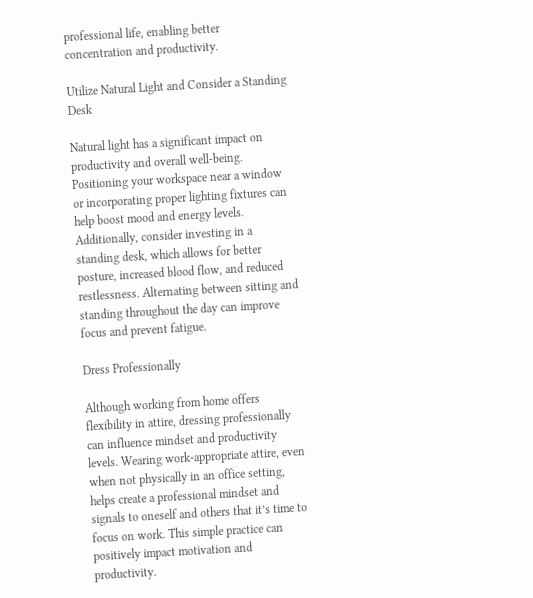professional life, enabling better concentration and productivity.

Utilize Natural Light and Consider a Standing Desk

Natural light has a significant impact on productivity and overall well-being. Positioning your workspace near a window or incorporating proper lighting fixtures can help boost mood and energy levels. Additionally, consider investing in a standing desk, which allows for better posture, increased blood flow, and reduced restlessness. Alternating between sitting and standing throughout the day can improve focus and prevent fatigue.

Dress Professionally

Although working from home offers flexibility in attire, dressing professionally can influence mindset and productivity levels. Wearing work-appropriate attire, even when not physically in an office setting, helps create a professional mindset and signals to oneself and others that it’s time to focus on work. This simple practice can positively impact motivation and productivity.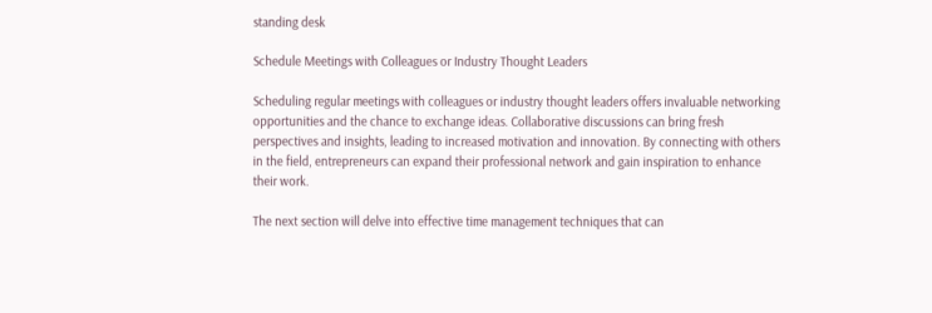standing desk

Schedule Meetings with Colleagues or Industry Thought Leaders

Scheduling regular meetings with colleagues or industry thought leaders offers invaluable networking opportunities and the chance to exchange ideas. Collaborative discussions can bring fresh perspectives and insights, leading to increased motivation and innovation. By connecting with others in the field, entrepreneurs can expand their professional network and gain inspiration to enhance their work.

The next section will delve into effective time management techniques that can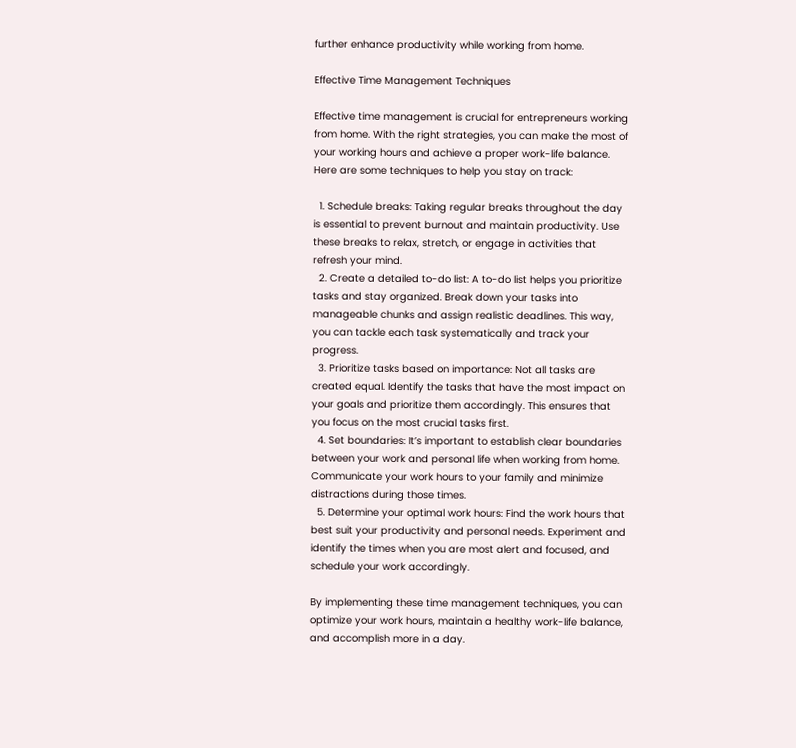further enhance productivity while working from home.

Effective Time Management Techniques

Effective time management is crucial for entrepreneurs working from home. With the right strategies, you can make the most of your working hours and achieve a proper work-life balance. Here are some techniques to help you stay on track:

  1. Schedule breaks: Taking regular breaks throughout the day is essential to prevent burnout and maintain productivity. Use these breaks to relax, stretch, or engage in activities that refresh your mind.
  2. Create a detailed to-do list: A to-do list helps you prioritize tasks and stay organized. Break down your tasks into manageable chunks and assign realistic deadlines. This way, you can tackle each task systematically and track your progress.
  3. Prioritize tasks based on importance: Not all tasks are created equal. Identify the tasks that have the most impact on your goals and prioritize them accordingly. This ensures that you focus on the most crucial tasks first.
  4. Set boundaries: It’s important to establish clear boundaries between your work and personal life when working from home. Communicate your work hours to your family and minimize distractions during those times.
  5. Determine your optimal work hours: Find the work hours that best suit your productivity and personal needs. Experiment and identify the times when you are most alert and focused, and schedule your work accordingly.

By implementing these time management techniques, you can optimize your work hours, maintain a healthy work-life balance, and accomplish more in a day.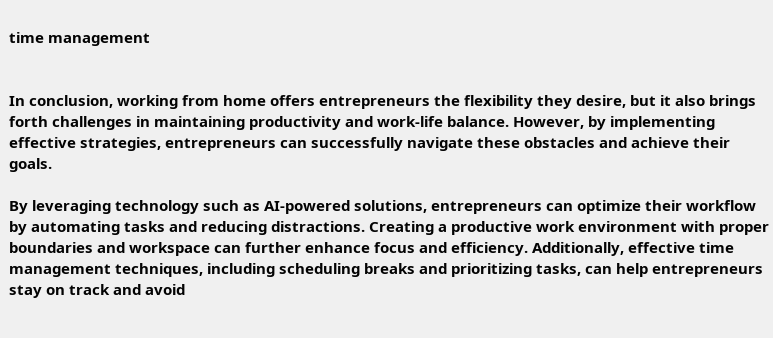time management


In conclusion, working from home offers entrepreneurs the flexibility they desire, but it also brings forth challenges in maintaining productivity and work-life balance. However, by implementing effective strategies, entrepreneurs can successfully navigate these obstacles and achieve their goals.

By leveraging technology such as AI-powered solutions, entrepreneurs can optimize their workflow by automating tasks and reducing distractions. Creating a productive work environment with proper boundaries and workspace can further enhance focus and efficiency. Additionally, effective time management techniques, including scheduling breaks and prioritizing tasks, can help entrepreneurs stay on track and avoid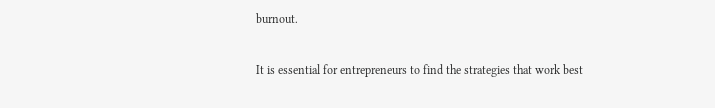burnout.

It is essential for entrepreneurs to find the strategies that work best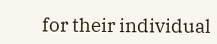for their individual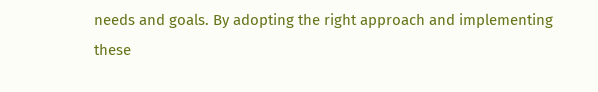needs and goals. By adopting the right approach and implementing these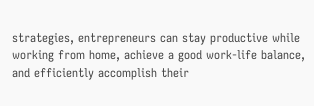strategies, entrepreneurs can stay productive while working from home, achieve a good work-life balance, and efficiently accomplish their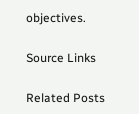objectives.

Source Links

Related Posts